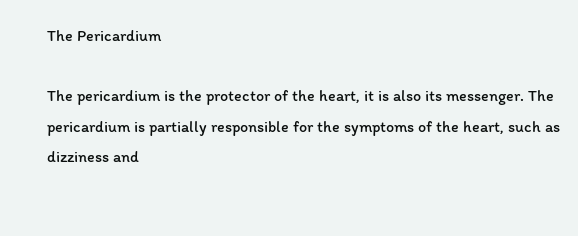The Pericardium

The pericardium is the protector of the heart, it is also its messenger. The pericardium is partially responsible for the symptoms of the heart, such as dizziness and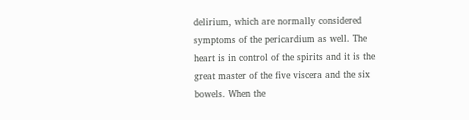delirium, which are normally considered symptoms of the pericardium as well. The heart is in control of the spirits and it is the great master of the five viscera and the six bowels. When the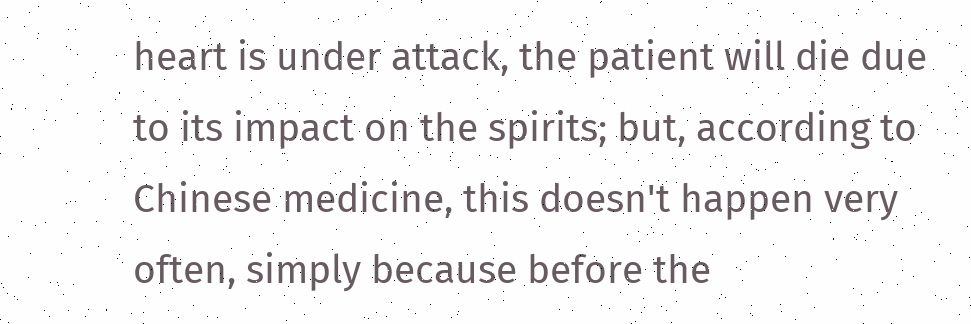heart is under attack, the patient will die due to its impact on the spirits; but, according to Chinese medicine, this doesn't happen very often, simply because before the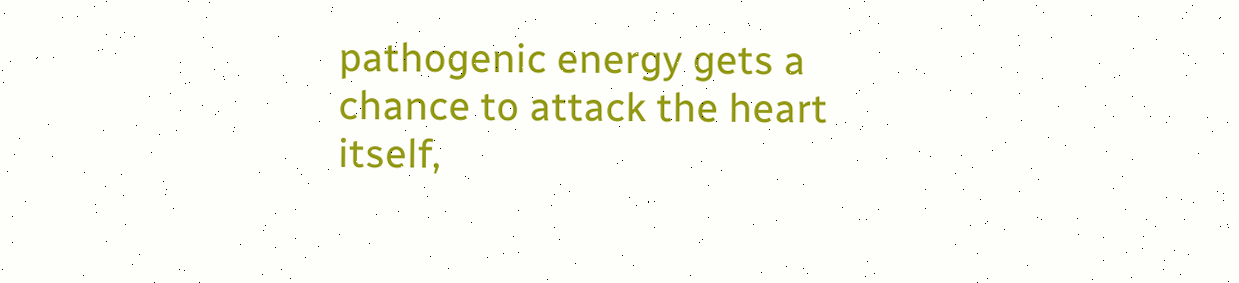pathogenic energy gets a chance to attack the heart itself,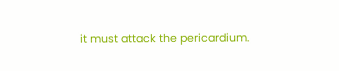it must attack the pericardium.